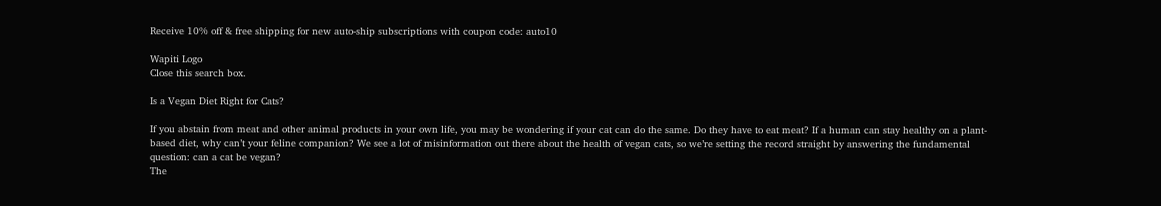Receive 10% off & free shipping for new auto-ship subscriptions with coupon code: auto10

Wapiti Logo
Close this search box.

Is a Vegan Diet Right for Cats?

If you abstain from meat and other animal products in your own life, you may be wondering if your cat can do the same. Do they have to eat meat? If a human can stay healthy on a plant-based diet, why can’t your feline companion? We see a lot of misinformation out there about the health of vegan cats, so we’re setting the record straight by answering the fundamental question: can a cat be vegan?
The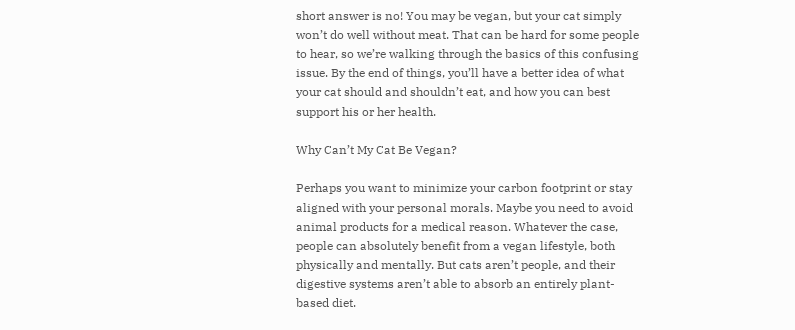short answer is no! You may be vegan, but your cat simply won’t do well without meat. That can be hard for some people to hear, so we’re walking through the basics of this confusing issue. By the end of things, you’ll have a better idea of what your cat should and shouldn’t eat, and how you can best support his or her health.

Why Can’t My Cat Be Vegan?

Perhaps you want to minimize your carbon footprint or stay aligned with your personal morals. Maybe you need to avoid animal products for a medical reason. Whatever the case, people can absolutely benefit from a vegan lifestyle, both physically and mentally. But cats aren’t people, and their digestive systems aren’t able to absorb an entirely plant-based diet.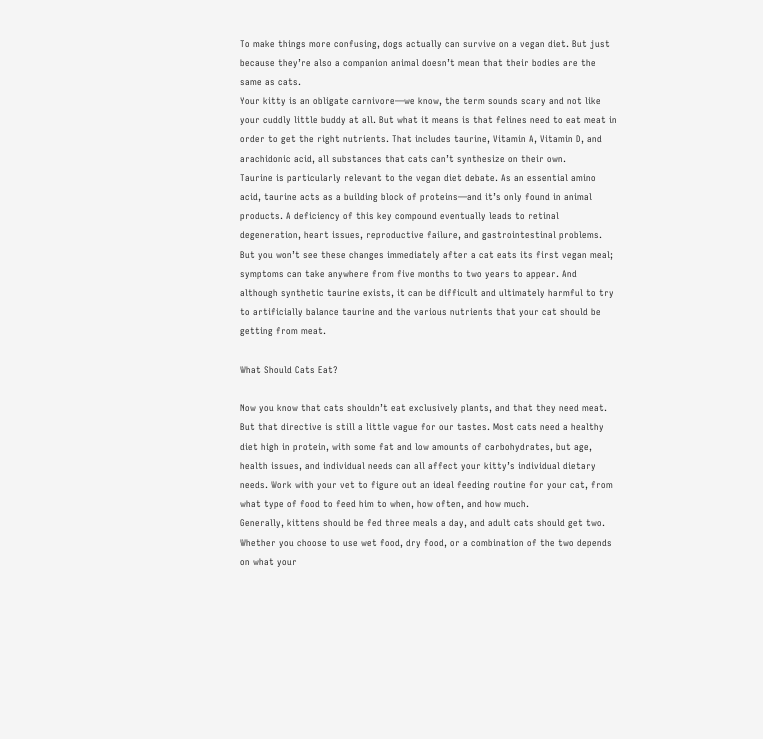To make things more confusing, dogs actually can survive on a vegan diet. But just because they’re also a companion animal doesn’t mean that their bodies are the same as cats.
Your kitty is an obligate carnivore—we know, the term sounds scary and not like your cuddly little buddy at all. But what it means is that felines need to eat meat in order to get the right nutrients. That includes taurine, Vitamin A, Vitamin D, and arachidonic acid, all substances that cats can’t synthesize on their own.
Taurine is particularly relevant to the vegan diet debate. As an essential amino acid, taurine acts as a building block of proteins—and it’s only found in animal products. A deficiency of this key compound eventually leads to retinal degeneration, heart issues, reproductive failure, and gastrointestinal problems. But you won’t see these changes immediately after a cat eats its first vegan meal; symptoms can take anywhere from five months to two years to appear. And although synthetic taurine exists, it can be difficult and ultimately harmful to try to artificially balance taurine and the various nutrients that your cat should be getting from meat.

What Should Cats Eat?

Now you know that cats shouldn’t eat exclusively plants, and that they need meat. But that directive is still a little vague for our tastes. Most cats need a healthy diet high in protein, with some fat and low amounts of carbohydrates, but age, health issues, and individual needs can all affect your kitty’s individual dietary needs. Work with your vet to figure out an ideal feeding routine for your cat, from what type of food to feed him to when, how often, and how much.
Generally, kittens should be fed three meals a day, and adult cats should get two. Whether you choose to use wet food, dry food, or a combination of the two depends on what your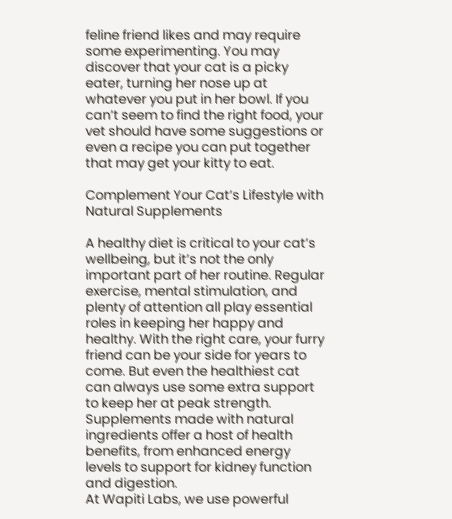feline friend likes and may require some experimenting. You may discover that your cat is a picky eater, turning her nose up at whatever you put in her bowl. If you can’t seem to find the right food, your vet should have some suggestions or even a recipe you can put together that may get your kitty to eat.

Complement Your Cat’s Lifestyle with Natural Supplements

A healthy diet is critical to your cat’s wellbeing, but it’s not the only important part of her routine. Regular exercise, mental stimulation, and plenty of attention all play essential roles in keeping her happy and healthy. With the right care, your furry friend can be your side for years to come. But even the healthiest cat can always use some extra support to keep her at peak strength. Supplements made with natural ingredients offer a host of health benefits, from enhanced energy levels to support for kidney function and digestion.
At Wapiti Labs, we use powerful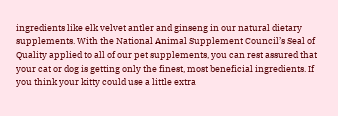ingredients like elk velvet antler and ginseng in our natural dietary supplements. With the National Animal Supplement Council’s Seal of Quality applied to all of our pet supplements, you can rest assured that your cat or dog is getting only the finest, most beneficial ingredients. If you think your kitty could use a little extra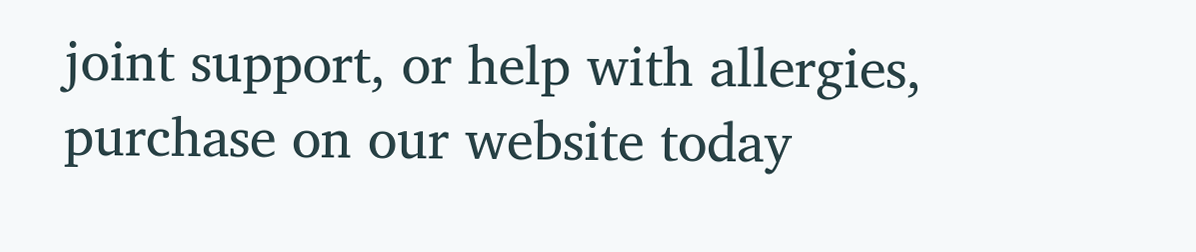joint support, or help with allergies, purchase on our website today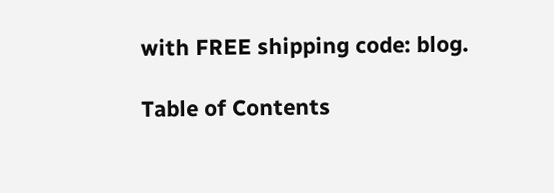with FREE shipping code: blog.

Table of Contents